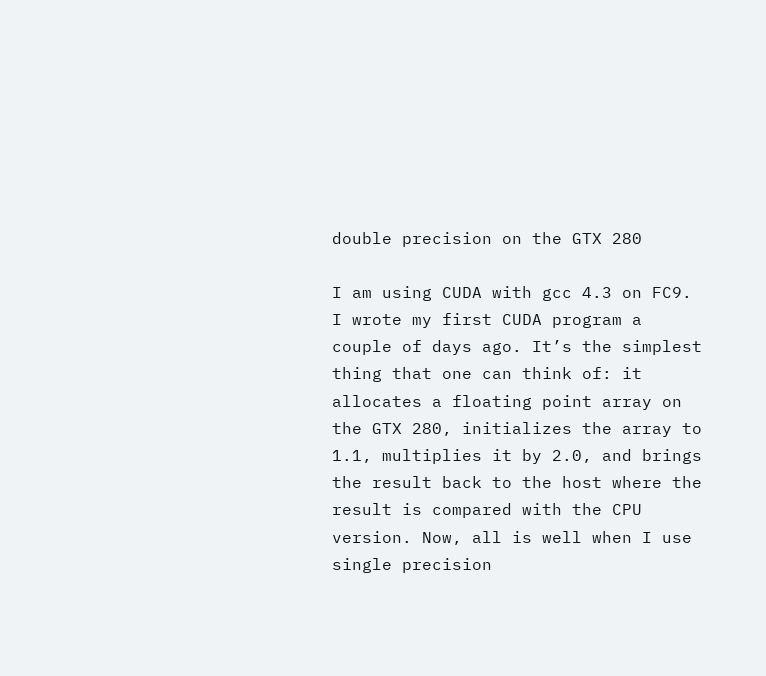double precision on the GTX 280

I am using CUDA with gcc 4.3 on FC9. I wrote my first CUDA program a couple of days ago. It’s the simplest thing that one can think of: it allocates a floating point array on the GTX 280, initializes the array to 1.1, multiplies it by 2.0, and brings the result back to the host where the result is compared with the CPU version. Now, all is well when I use single precision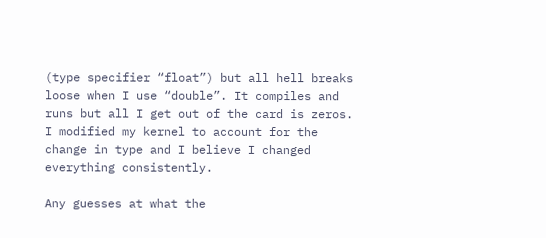(type specifier “float”) but all hell breaks loose when I use “double”. It compiles and runs but all I get out of the card is zeros. I modified my kernel to account for the change in type and I believe I changed everything consistently.

Any guesses at what the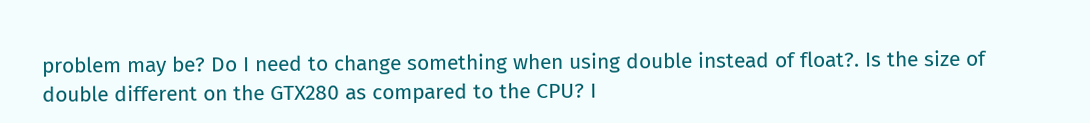problem may be? Do I need to change something when using double instead of float?. Is the size of double different on the GTX280 as compared to the CPU? I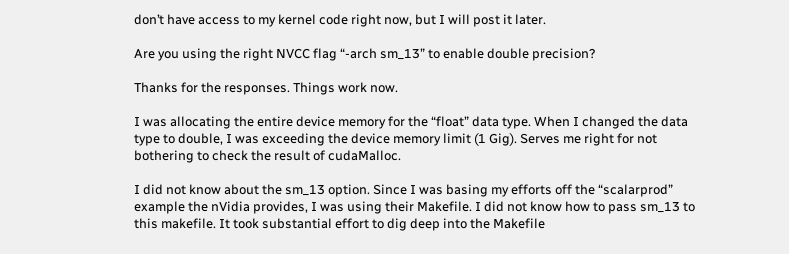don’t have access to my kernel code right now, but I will post it later.

Are you using the right NVCC flag “-arch sm_13” to enable double precision?

Thanks for the responses. Things work now.

I was allocating the entire device memory for the “float” data type. When I changed the data type to double, I was exceeding the device memory limit (1 Gig). Serves me right for not bothering to check the result of cudaMalloc.

I did not know about the sm_13 option. Since I was basing my efforts off the “scalarprod” example the nVidia provides, I was using their Makefile. I did not know how to pass sm_13 to this makefile. It took substantial effort to dig deep into the Makefile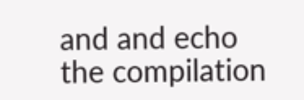and and echo the compilation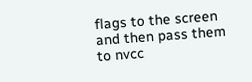flags to the screen and then pass them to nvcc